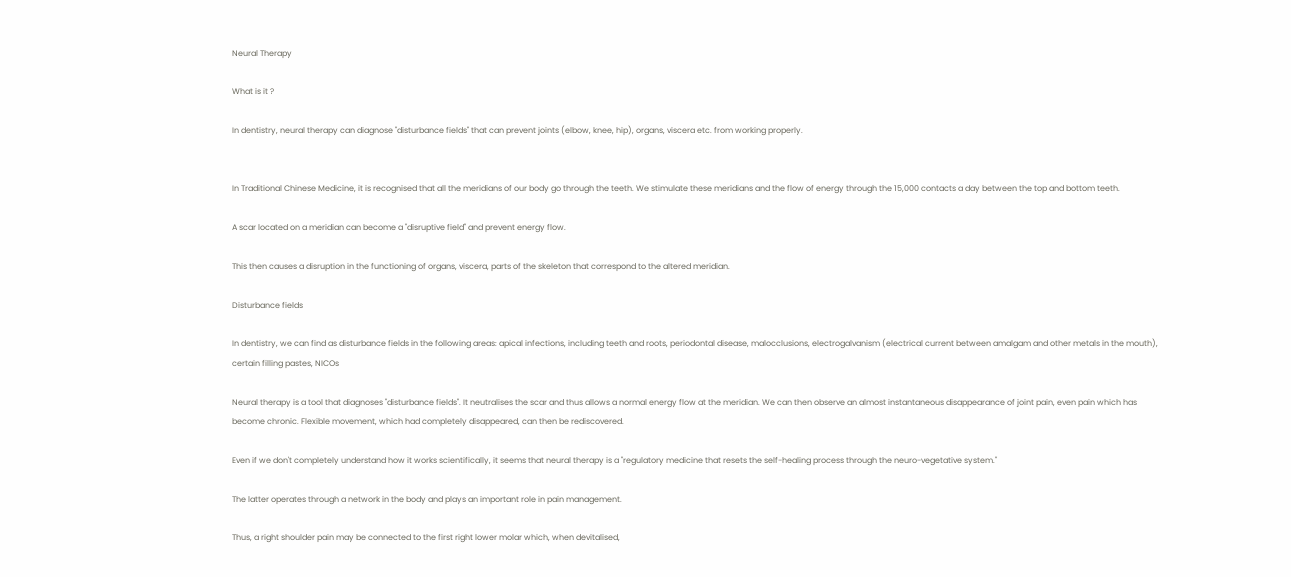Neural Therapy

What is it ?

In dentistry, neural therapy can diagnose "disturbance fields" that can prevent joints (elbow, knee, hip), organs, viscera etc. from working properly.


In Traditional Chinese Medicine, it is recognised that all the meridians of our body go through the teeth. We stimulate these meridians and the flow of energy through the 15,000 contacts a day between the top and bottom teeth.

A scar located on a meridian can become a "disruptive field" and prevent energy flow.

This then causes a disruption in the functioning of organs, viscera, parts of the skeleton that correspond to the altered meridian.

Disturbance fields

In dentistry, we can find as disturbance fields in the following areas: apical infections, including teeth and roots, periodontal disease, malocclusions, electrogalvanism (electrical current between amalgam and other metals in the mouth), certain filling pastes, NICOs

Neural therapy is a tool that diagnoses "disturbance fields". It neutralises the scar and thus allows a normal energy flow at the meridian. We can then observe an almost instantaneous disappearance of joint pain, even pain which has become chronic. Flexible movement, which had completely disappeared, can then be rediscovered.

Even if we don't completely understand how it works scientifically, it seems that neural therapy is a "regulatory medicine that resets the self-healing process through the neuro-vegetative system."

The latter operates through a network in the body and plays an important role in pain management.

Thus, a right shoulder pain may be connected to the first right lower molar which, when devitalised,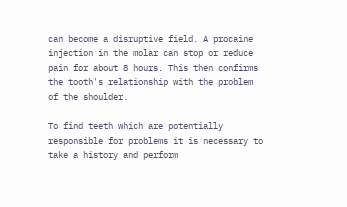can become a disruptive field. A procaine injection in the molar can stop or reduce pain for about 8 hours. This then confirms the tooth's relationship with the problem of the shoulder.

To find teeth which are potentially responsible for problems it is necessary to take a history and perform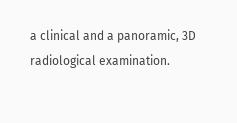a clinical and a panoramic, 3D radiological examination.